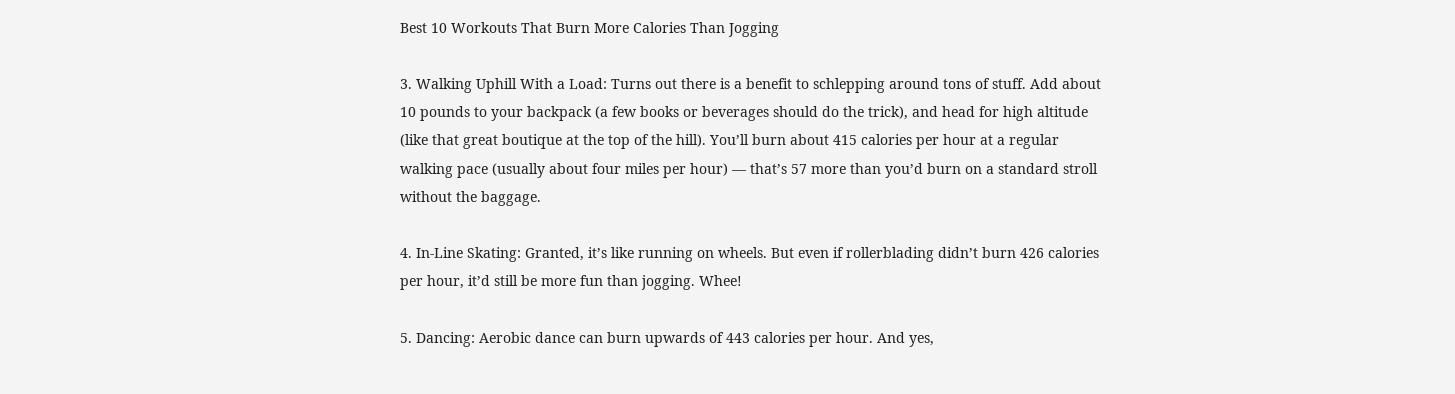Best 10 Workouts That Burn More Calories Than Jogging

3. Walking Uphill With a Load: Turns out there is a benefit to schlepping around tons of stuff. Add about 10 pounds to your backpack (a few books or beverages should do the trick), and head for high altitude (like that great boutique at the top of the hill). You’ll burn about 415 calories per hour at a regular walking pace (usually about four miles per hour) — that’s 57 more than you’d burn on a standard stroll without the baggage.

4. In-Line Skating: Granted, it’s like running on wheels. But even if rollerblading didn’t burn 426 calories per hour, it’d still be more fun than jogging. Whee!

5. Dancing: Aerobic dance can burn upwards of 443 calories per hour. And yes,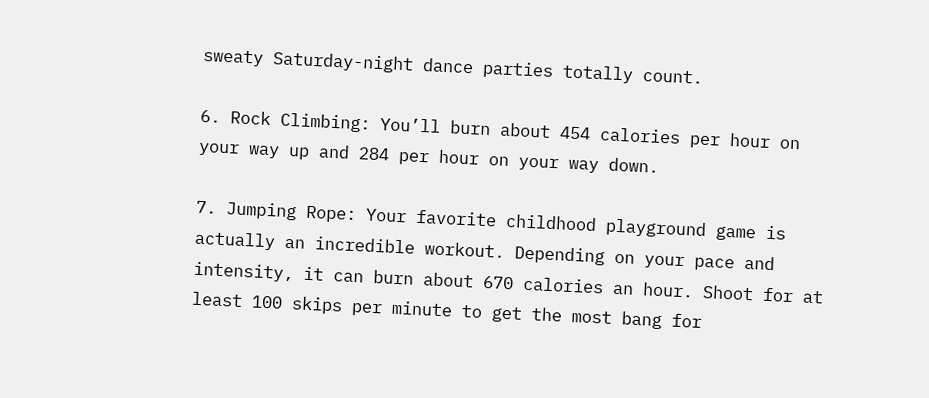sweaty Saturday-night dance parties totally count.

6. Rock Climbing: You’ll burn about 454 calories per hour on your way up and 284 per hour on your way down.

7. Jumping Rope: Your favorite childhood playground game is actually an incredible workout. Depending on your pace and intensity, it can burn about 670 calories an hour. Shoot for at least 100 skips per minute to get the most bang for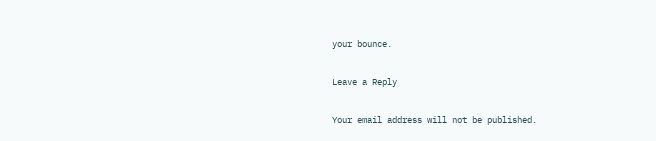your bounce.

Leave a Reply

Your email address will not be published.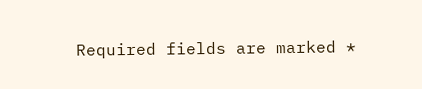Required fields are marked *